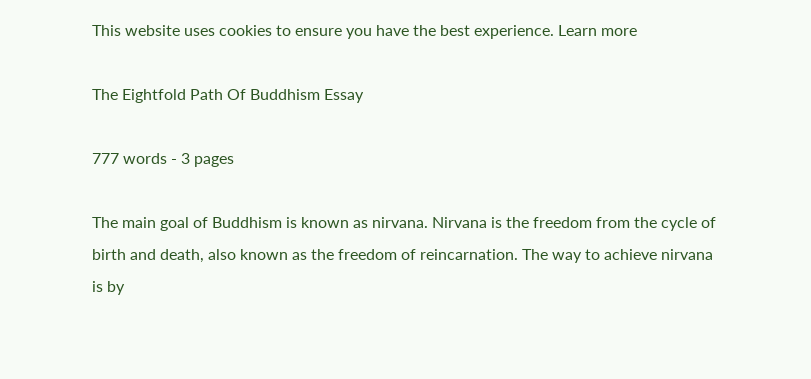This website uses cookies to ensure you have the best experience. Learn more

The Eightfold Path Of Buddhism Essay

777 words - 3 pages

The main goal of Buddhism is known as nirvana. Nirvana is the freedom from the cycle of birth and death, also known as the freedom of reincarnation. The way to achieve nirvana is by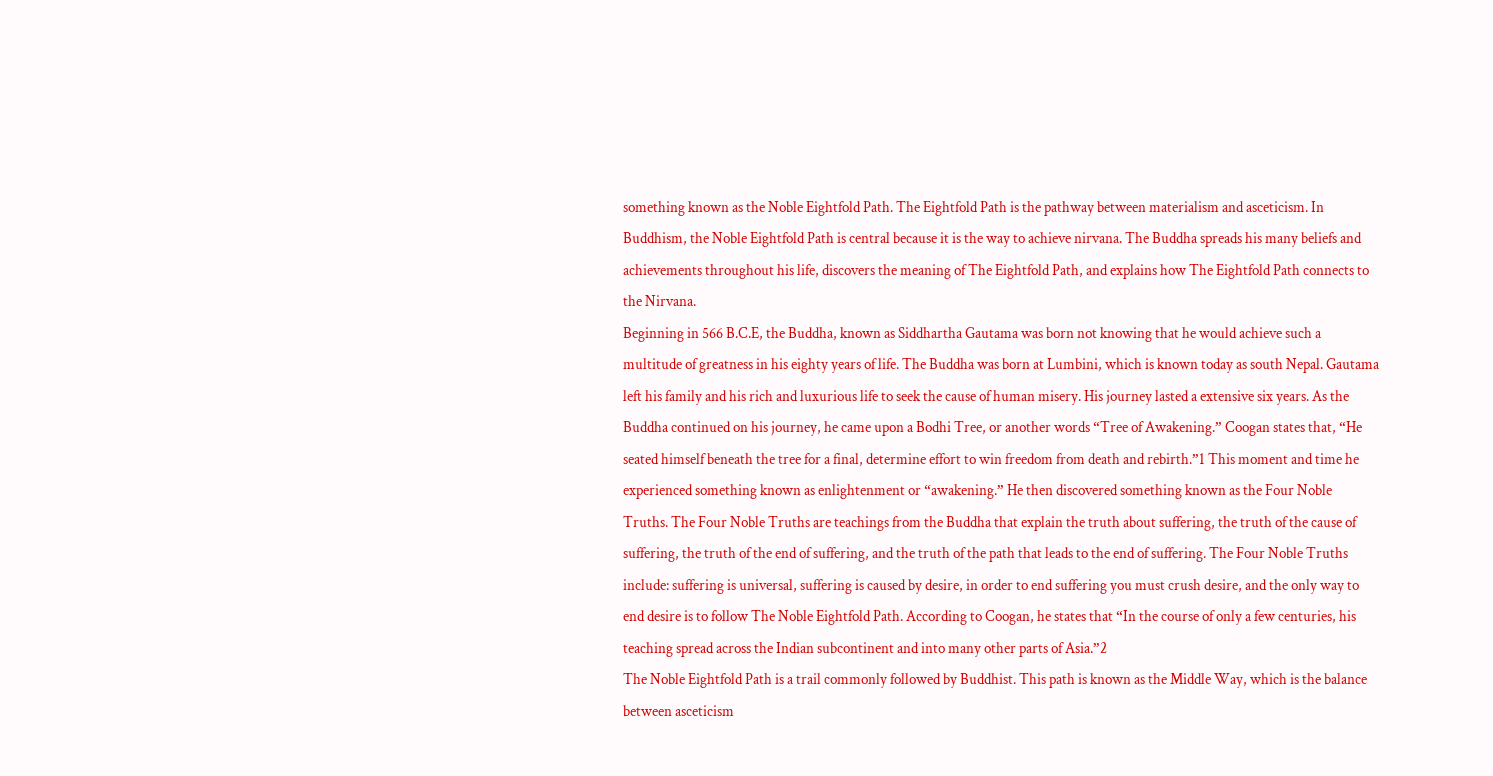something known as the Noble Eightfold Path. The Eightfold Path is the pathway between materialism and asceticism. In Buddhism, the Noble Eightfold Path is central because it is the way to achieve nirvana. The Buddha spreads his many beliefs and achievements throughout his life, discovers the meaning of The Eightfold Path, and explains how The Eightfold Path connects to the Nirvana.
Beginning in 566 B.C.E, the Buddha, known as Siddhartha Gautama was born not knowing that he would achieve such a multitude of greatness in his eighty years of life. The Buddha was born at Lumbini, which is known today as south Nepal. Gautama left his family and his rich and luxurious life to seek the cause of human misery. His journey lasted a extensive six years. As the Buddha continued on his journey, he came upon a Bodhi Tree, or another words “Tree of Awakening.” Coogan states that, “He seated himself beneath the tree for a final, determine effort to win freedom from death and rebirth.”1 This moment and time he experienced something known as enlightenment or “awakening.” He then discovered something known as the Four Noble Truths. The Four Noble Truths are teachings from the Buddha that explain the truth about suffering, the truth of the cause of suffering, the truth of the end of suffering, and the truth of the path that leads to the end of suffering. The Four Noble Truths include: suffering is universal, suffering is caused by desire, in order to end suffering you must crush desire, and the only way to end desire is to follow The Noble Eightfold Path. According to Coogan, he states that “In the course of only a few centuries, his teaching spread across the Indian subcontinent and into many other parts of Asia.”2
The Noble Eightfold Path is a trail commonly followed by Buddhist. This path is known as the Middle Way, which is the balance between asceticism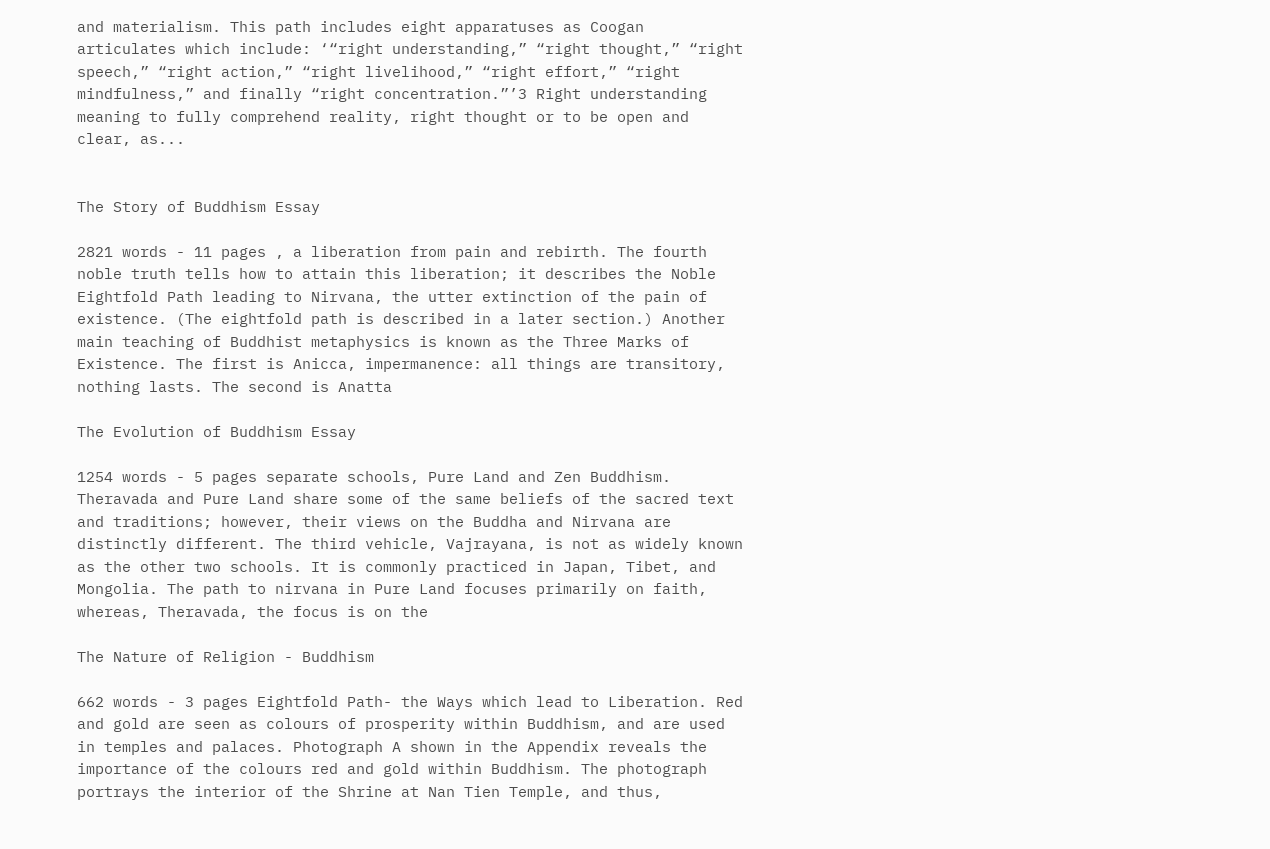and materialism. This path includes eight apparatuses as Coogan articulates which include: ‘“right understanding,” “right thought,” “right speech,” “right action,” “right livelihood,” “right effort,” “right mindfulness,” and finally “right concentration.”’3 Right understanding meaning to fully comprehend reality, right thought or to be open and clear, as...


The Story of Buddhism Essay

2821 words - 11 pages , a liberation from pain and rebirth. The fourth noble truth tells how to attain this liberation; it describes the Noble Eightfold Path leading to Nirvana, the utter extinction of the pain of existence. (The eightfold path is described in a later section.) Another main teaching of Buddhist metaphysics is known as the Three Marks of Existence. The first is Anicca, impermanence: all things are transitory, nothing lasts. The second is Anatta

The Evolution of Buddhism Essay

1254 words - 5 pages separate schools, Pure Land and Zen Buddhism. Theravada and Pure Land share some of the same beliefs of the sacred text and traditions; however, their views on the Buddha and Nirvana are distinctly different. The third vehicle, Vajrayana, is not as widely known as the other two schools. It is commonly practiced in Japan, Tibet, and Mongolia. The path to nirvana in Pure Land focuses primarily on faith, whereas, Theravada, the focus is on the

The Nature of Religion - Buddhism

662 words - 3 pages Eightfold Path- the Ways which lead to Liberation. Red and gold are seen as colours of prosperity within Buddhism, and are used in temples and palaces. Photograph A shown in the Appendix reveals the importance of the colours red and gold within Buddhism. The photograph portrays the interior of the Shrine at Nan Tien Temple, and thus,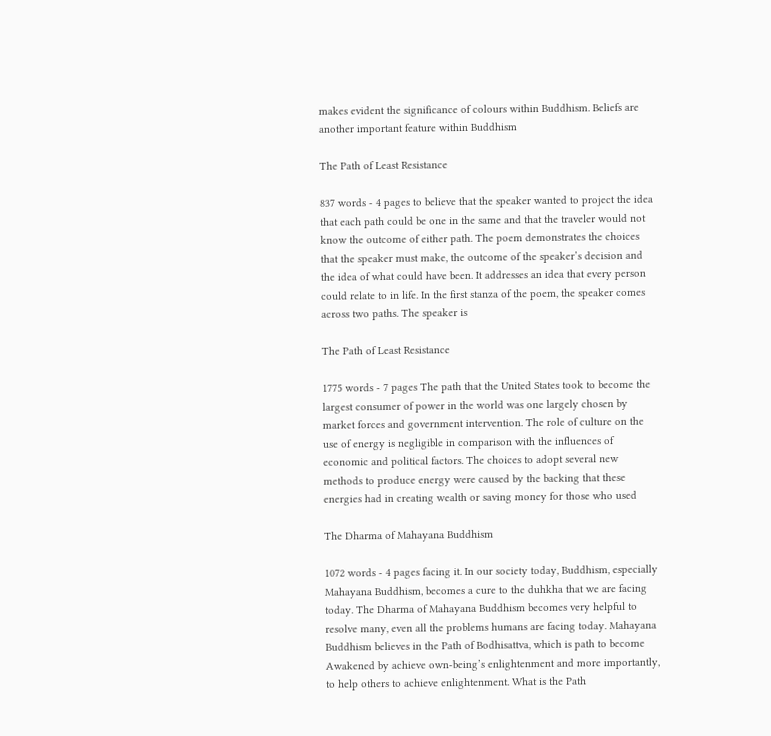makes evident the significance of colours within Buddhism. Beliefs are another important feature within Buddhism

The Path of Least Resistance

837 words - 4 pages to believe that the speaker wanted to project the idea that each path could be one in the same and that the traveler would not know the outcome of either path. The poem demonstrates the choices that the speaker must make, the outcome of the speaker’s decision and the idea of what could have been. It addresses an idea that every person could relate to in life. In the first stanza of the poem, the speaker comes across two paths. The speaker is

The Path of Least Resistance

1775 words - 7 pages The path that the United States took to become the largest consumer of power in the world was one largely chosen by market forces and government intervention. The role of culture on the use of energy is negligible in comparison with the influences of economic and political factors. The choices to adopt several new methods to produce energy were caused by the backing that these energies had in creating wealth or saving money for those who used

The Dharma of Mahayana Buddhism

1072 words - 4 pages facing it. In our society today, Buddhism, especially Mahayana Buddhism, becomes a cure to the duhkha that we are facing today. The Dharma of Mahayana Buddhism becomes very helpful to resolve many, even all the problems humans are facing today. Mahayana Buddhism believes in the Path of Bodhisattva, which is path to become Awakened by achieve own-being’s enlightenment and more importantly, to help others to achieve enlightenment. What is the Path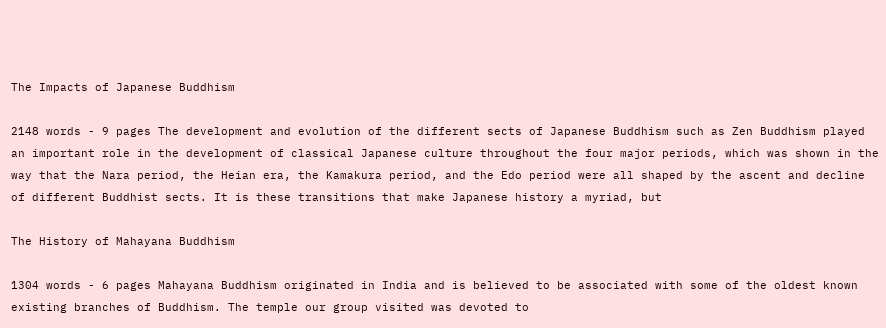The Impacts of Japanese Buddhism

2148 words - 9 pages The development and evolution of the different sects of Japanese Buddhism such as Zen Buddhism played an important role in the development of classical Japanese culture throughout the four major periods, which was shown in the way that the Nara period, the Heian era, the Kamakura period, and the Edo period were all shaped by the ascent and decline of different Buddhist sects. It is these transitions that make Japanese history a myriad, but

The History of Mahayana Buddhism

1304 words - 6 pages Mahayana Buddhism originated in India and is believed to be associated with some of the oldest known existing branches of Buddhism. The temple our group visited was devoted to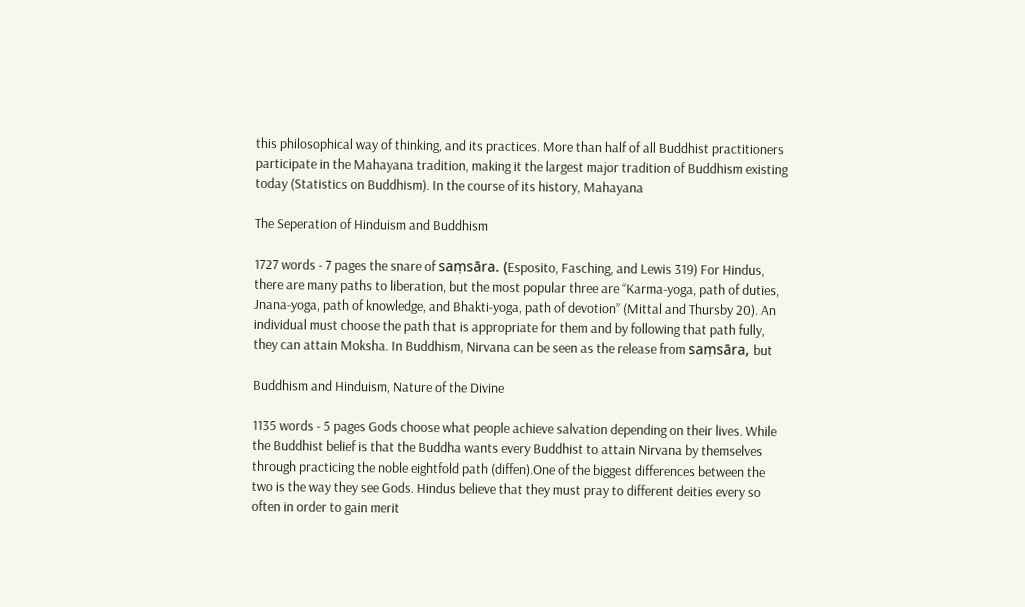this philosophical way of thinking, and its practices. More than half of all Buddhist practitioners participate in the Mahayana tradition, making it the largest major tradition of Buddhism existing today (Statistics on Buddhism). In the course of its history, Mahayana

The Seperation of Hinduism and Buddhism

1727 words - 7 pages the snare of saṃsāra. (Esposito, Fasching, and Lewis 319) For Hindus, there are many paths to liberation, but the most popular three are “Karma-yoga, path of duties, Jnana-yoga, path of knowledge, and Bhakti-yoga, path of devotion” (Mittal and Thursby 20). An individual must choose the path that is appropriate for them and by following that path fully, they can attain Moksha. In Buddhism, Nirvana can be seen as the release from saṃsāra, but

Buddhism and Hinduism, Nature of the Divine

1135 words - 5 pages Gods choose what people achieve salvation depending on their lives. While the Buddhist belief is that the Buddha wants every Buddhist to attain Nirvana by themselves through practicing the noble eightfold path (diffen).One of the biggest differences between the two is the way they see Gods. Hindus believe that they must pray to different deities every so often in order to gain merit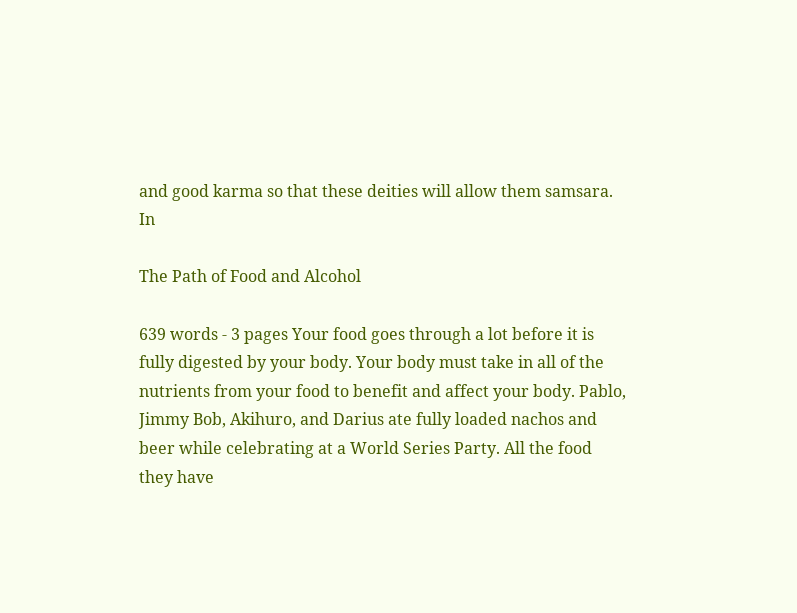and good karma so that these deities will allow them samsara. In

The Path of Food and Alcohol

639 words - 3 pages Your food goes through a lot before it is fully digested by your body. Your body must take in all of the nutrients from your food to benefit and affect your body. Pablo, Jimmy Bob, Akihuro, and Darius ate fully loaded nachos and beer while celebrating at a World Series Party. All the food they have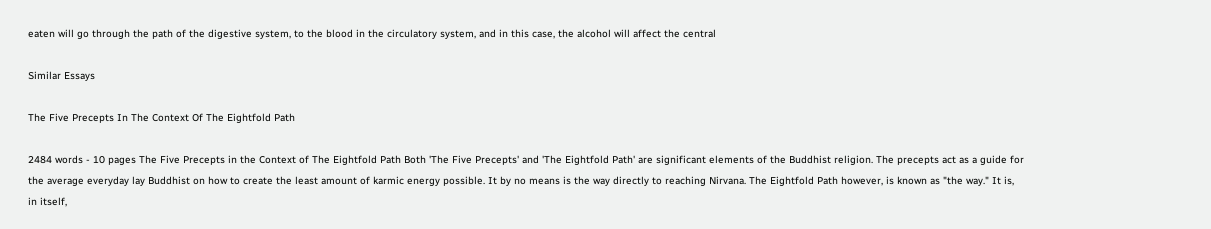eaten will go through the path of the digestive system, to the blood in the circulatory system, and in this case, the alcohol will affect the central

Similar Essays

The Five Precepts In The Context Of The Eightfold Path

2484 words - 10 pages The Five Precepts in the Context of The Eightfold Path Both 'The Five Precepts' and 'The Eightfold Path' are significant elements of the Buddhist religion. The precepts act as a guide for the average everyday lay Buddhist on how to create the least amount of karmic energy possible. It by no means is the way directly to reaching Nirvana. The Eightfold Path however, is known as "the way." It is, in itself,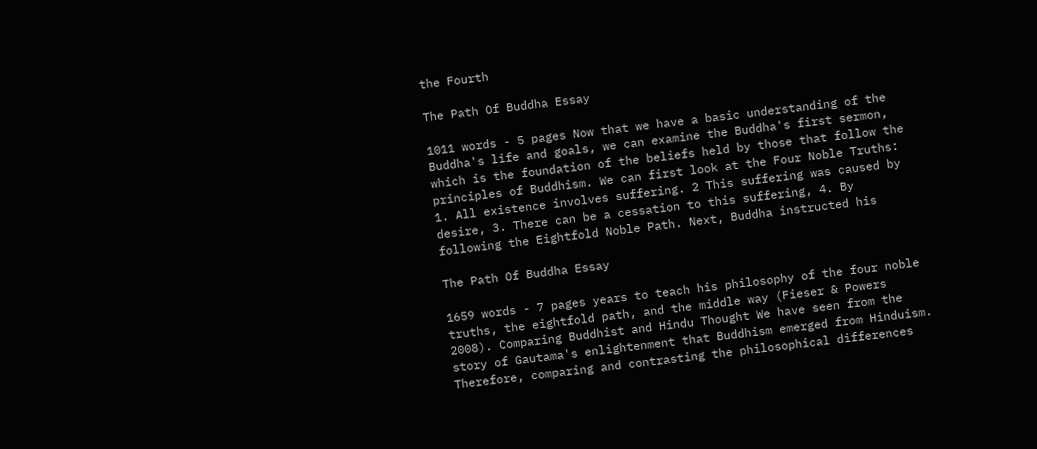the Fourth

The Path Of Buddha Essay

1011 words - 5 pages Now that we have a basic understanding of the Buddha's life and goals, we can examine the Buddha's first sermon, which is the foundation of the beliefs held by those that follow the principles of Buddhism. We can first look at the Four Noble Truths: 1. All existence involves suffering. 2 This suffering was caused by desire, 3. There can be a cessation to this suffering, 4. By following the Eightfold Noble Path. Next, Buddha instructed his

The Path Of Buddha Essay

1659 words - 7 pages years to teach his philosophy of the four noble truths, the eightfold path, and the middle way (Fieser & Powers 2008). Comparing Buddhist and Hindu Thought We have seen from the story of Gautama's enlightenment that Buddhism emerged from Hinduism. Therefore, comparing and contrasting the philosophical differences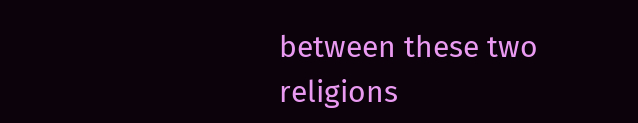between these two religions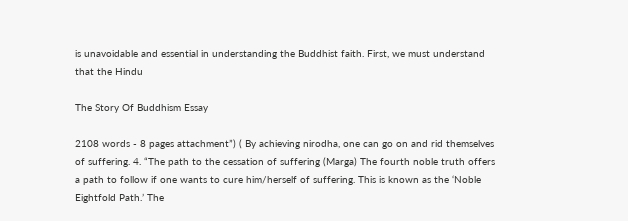is unavoidable and essential in understanding the Buddhist faith. First, we must understand that the Hindu

The Story Of Buddhism Essay

2108 words - 8 pages attachment”) ( By achieving nirodha, one can go on and rid themselves of suffering. 4. “The path to the cessation of suffering (Marga) The fourth noble truth offers a path to follow if one wants to cure him/herself of suffering. This is known as the ‘Noble Eightfold Path.’ The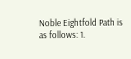Noble Eightfold Path is as follows: 1.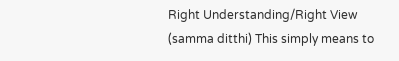Right Understanding/Right View (samma ditthi) This simply means to